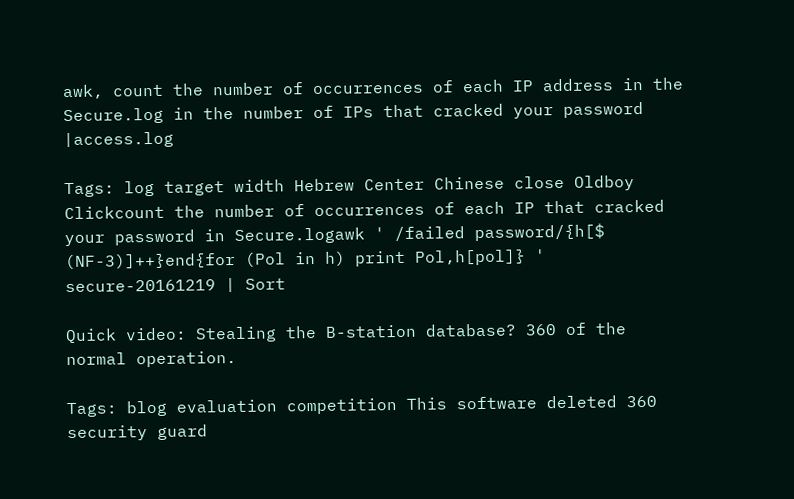awk, count the number of occurrences of each IP address in the Secure.log in the number of IPs that cracked your password |access.log

Tags: log target width Hebrew Center Chinese close Oldboy Clickcount the number of occurrences of each IP that cracked your password in Secure.logawk ' /failed password/{h[$ (NF-3)]++}end{for (Pol in h) print Pol,h[pol]} ' secure-20161219 | Sort

Quick video: Stealing the B-station database? 360 of the normal operation.

Tags: blog evaluation competition This software deleted 360 security guard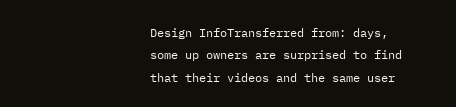Design InfoTransferred from: days, some up owners are surprised to find that their videos and the same user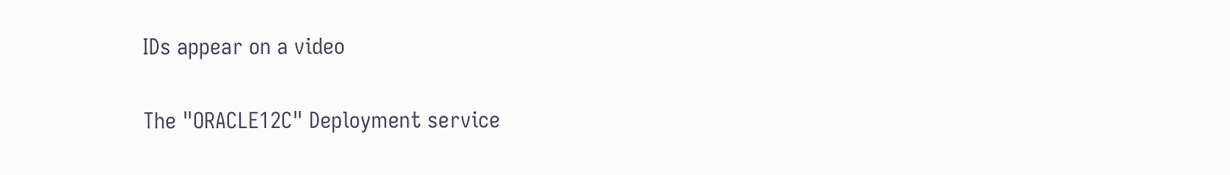IDs appear on a video

The "ORACLE12C" Deployment service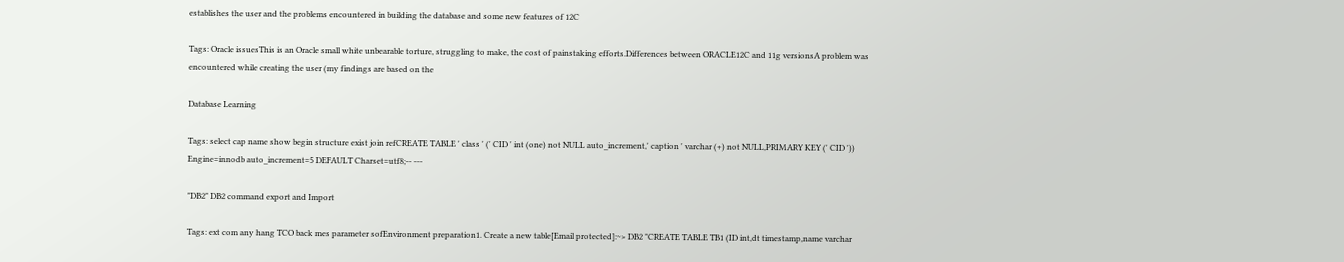establishes the user and the problems encountered in building the database and some new features of 12C

Tags: Oracle issuesThis is an Oracle small white unbearable torture, struggling to make, the cost of painstaking efforts.Differences between ORACLE12C and 11g versionsA problem was encountered while creating the user (my findings are based on the

Database Learning

Tags: select cap name show begin structure exist join refCREATE TABLE ' class ' (' CID ' int (one) not NULL auto_increment,' caption ' varchar (+) not NULL,PRIMARY KEY (' CID ')) Engine=innodb auto_increment=5 DEFAULT Charset=utf8;-- ---

"DB2" DB2 command export and Import

Tags: ext com any hang TCO back mes parameter sofEnvironment preparation1. Create a new table[Email protected]:~> DB2 "CREATE TABLE TB1 (ID int,dt timestamp,name varchar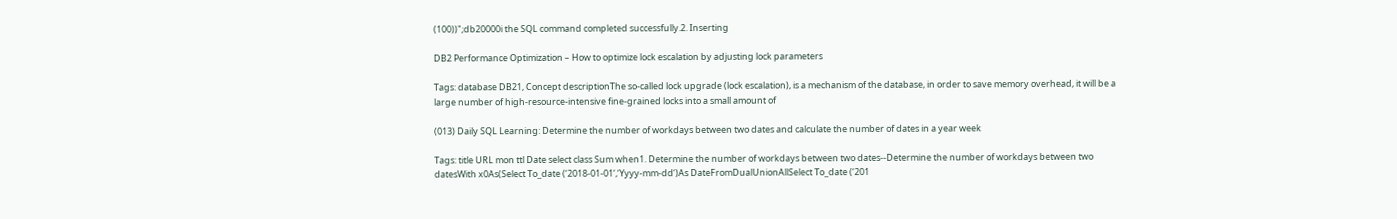(100))";db20000i the SQL command completed successfully.2. Inserting

DB2 Performance Optimization – How to optimize lock escalation by adjusting lock parameters

Tags: database DB21, Concept descriptionThe so-called lock upgrade (lock escalation), is a mechanism of the database, in order to save memory overhead, it will be a large number of high-resource-intensive fine-grained locks into a small amount of

(013) Daily SQL Learning: Determine the number of workdays between two dates and calculate the number of dates in a year week

Tags: title URL mon ttl Date select class Sum when1. Determine the number of workdays between two dates--Determine the number of workdays between two datesWith x0As(Select To_date (‘2018-01-01‘,‘Yyyy-mm-dd‘)As DateFromDualUnionAllSelect To_date (‘201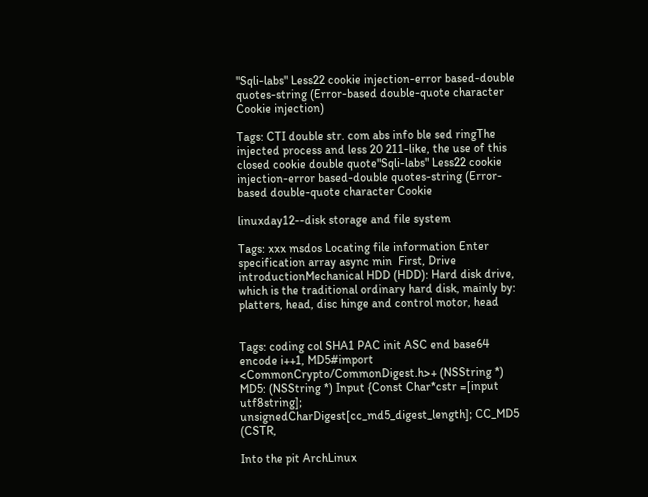"Sqli-labs" Less22 cookie injection-error based-double quotes-string (Error-based double-quote character Cookie injection)

Tags: CTI double str. com abs info ble sed ringThe injected process and less 20 211-like, the use of this closed cookie double quote"Sqli-labs" Less22 cookie injection-error based-double quotes-string (Error-based double-quote character Cookie

linuxday12--disk storage and file system

Tags: xxx msdos Locating file information Enter specification array async min  First, Drive introductionMechanical HDD (HDD): Hard disk drive, which is the traditional ordinary hard disk, mainly by: platters, head, disc hinge and control motor, head


Tags: coding col SHA1 PAC init ASC end base64 encode i++1, MD5#import <CommonCrypto/CommonDigest.h>+ (NSString *) MD5: (NSString *) Input {Const Char*cstr =[input utf8string]; unsignedCharDigest[cc_md5_digest_length]; CC_MD5 (CSTR,

Into the pit ArchLinux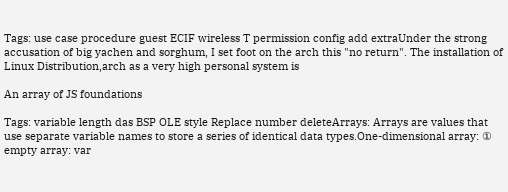Tags: use case procedure guest ECIF wireless T permission config add extraUnder the strong accusation of big yachen and sorghum, I set foot on the arch this "no return". The installation of Linux Distribution,arch as a very high personal system is

An array of JS foundations

Tags: variable length das BSP OLE style Replace number deleteArrays: Arrays are values that use separate variable names to store a series of identical data types.One-dimensional array: ① empty array: var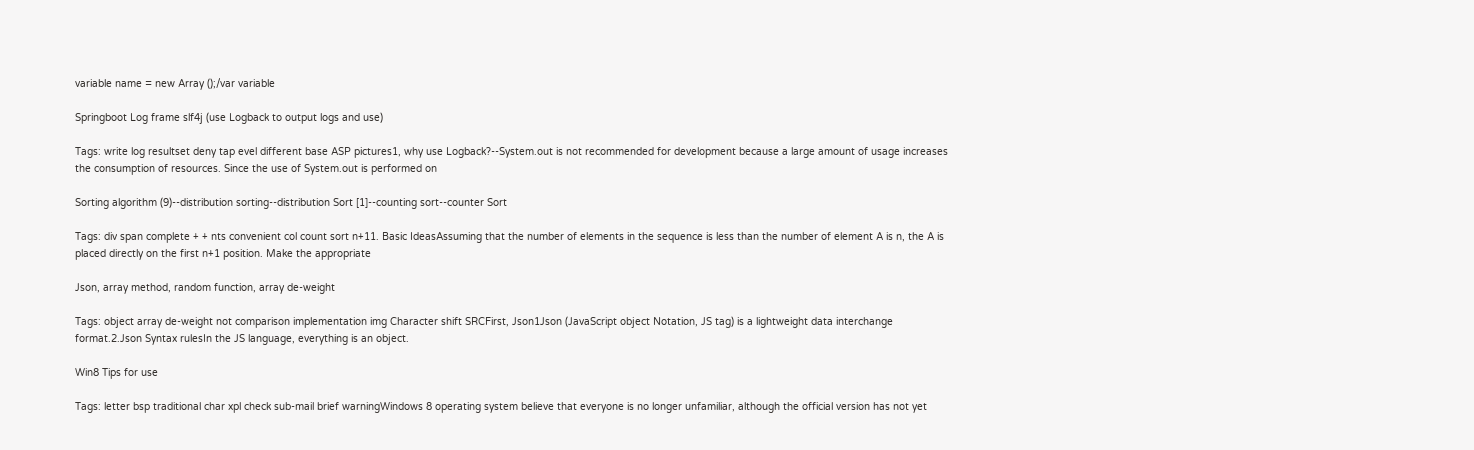variable name = new Array ();/var variable

Springboot Log frame slf4j (use Logback to output logs and use)

Tags: write log resultset deny tap evel different base ASP pictures1, why use Logback?--System.out is not recommended for development because a large amount of usage increases the consumption of resources. Since the use of System.out is performed on

Sorting algorithm (9)--distribution sorting--distribution Sort [1]--counting sort--counter Sort

Tags: div span complete + + nts convenient col count sort n+11. Basic IdeasAssuming that the number of elements in the sequence is less than the number of element A is n, the A is placed directly on the first n+1 position. Make the appropriate

Json, array method, random function, array de-weight

Tags: object array de-weight not comparison implementation img Character shift SRCFirst, Json1Json (JavaScript object Notation, JS tag) is a lightweight data interchange format.2.Json Syntax rulesIn the JS language, everything is an object.

Win8 Tips for use

Tags: letter bsp traditional char xpl check sub-mail brief warningWindows 8 operating system believe that everyone is no longer unfamiliar, although the official version has not yet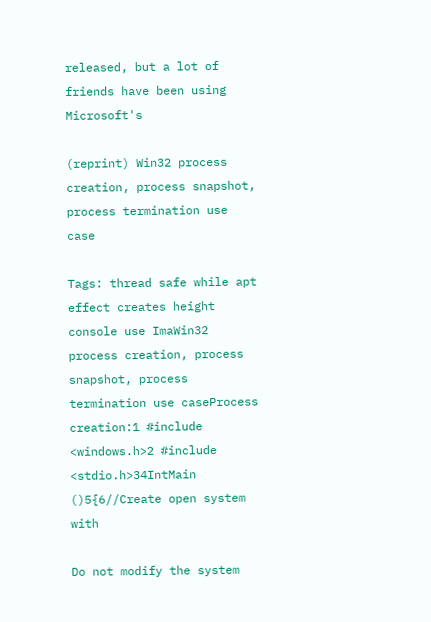released, but a lot of friends have been using Microsoft's

(reprint) Win32 process creation, process snapshot, process termination use case

Tags: thread safe while apt effect creates height console use ImaWin32 process creation, process snapshot, process termination use caseProcess creation:1 #include <windows.h>2 #include <stdio.h>34IntMain ()5{6//Create open system with

Do not modify the system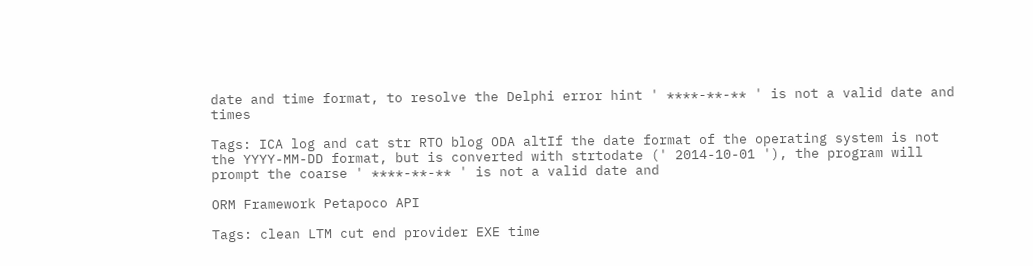date and time format, to resolve the Delphi error hint ' ****-**-** ' is not a valid date and times

Tags: ICA log and cat str RTO blog ODA altIf the date format of the operating system is not the YYYY-MM-DD format, but is converted with strtodate (' 2014-10-01 '), the program will prompt the coarse ' ****-**-** ' is not a valid date and

ORM Framework Petapoco API

Tags: clean LTM cut end provider EXE time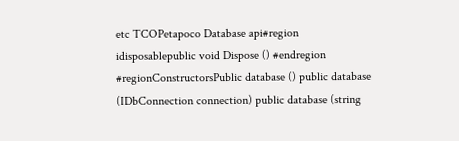etc TCOPetapoco Database api#region idisposablepublic void Dispose () #endregion #regionConstructorsPublic database () public database (IDbConnection connection) public database (string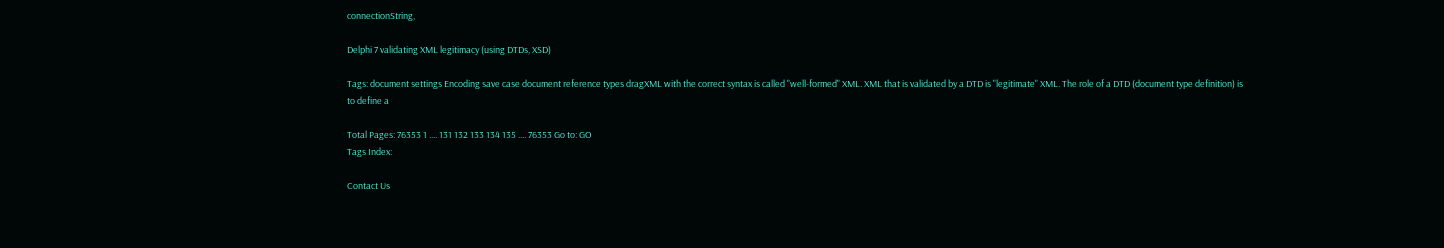connectionString,

Delphi 7 validating XML legitimacy (using DTDs, XSD)

Tags: document settings Encoding save case document reference types dragXML with the correct syntax is called "well-formed" XML. XML that is validated by a DTD is "legitimate" XML. The role of a DTD (document type definition) is to define a

Total Pages: 76353 1 .... 131 132 133 134 135 .... 76353 Go to: GO
Tags Index:

Contact Us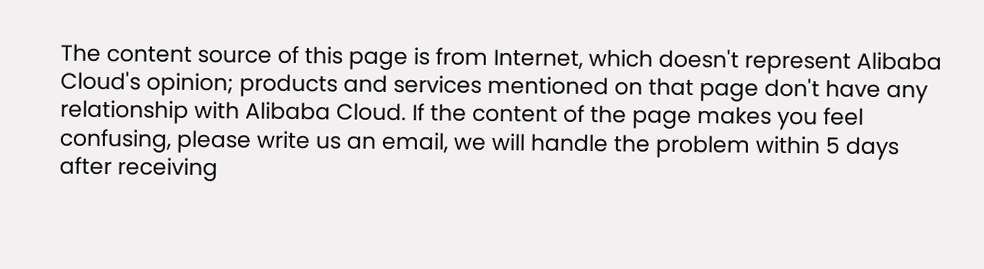The content source of this page is from Internet, which doesn't represent Alibaba Cloud's opinion; products and services mentioned on that page don't have any relationship with Alibaba Cloud. If the content of the page makes you feel confusing, please write us an email, we will handle the problem within 5 days after receiving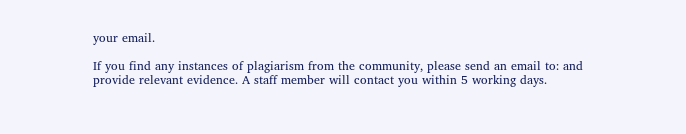your email.

If you find any instances of plagiarism from the community, please send an email to: and provide relevant evidence. A staff member will contact you within 5 working days.